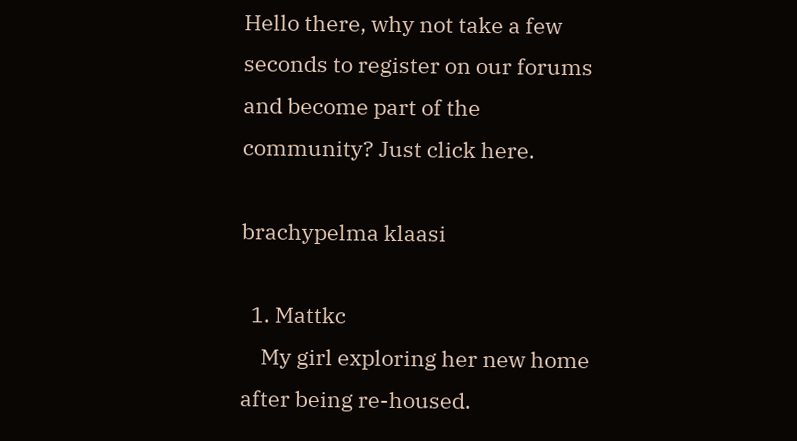Hello there, why not take a few seconds to register on our forums and become part of the community? Just click here.

brachypelma klaasi

  1. Mattkc
    My girl exploring her new home after being re-housed.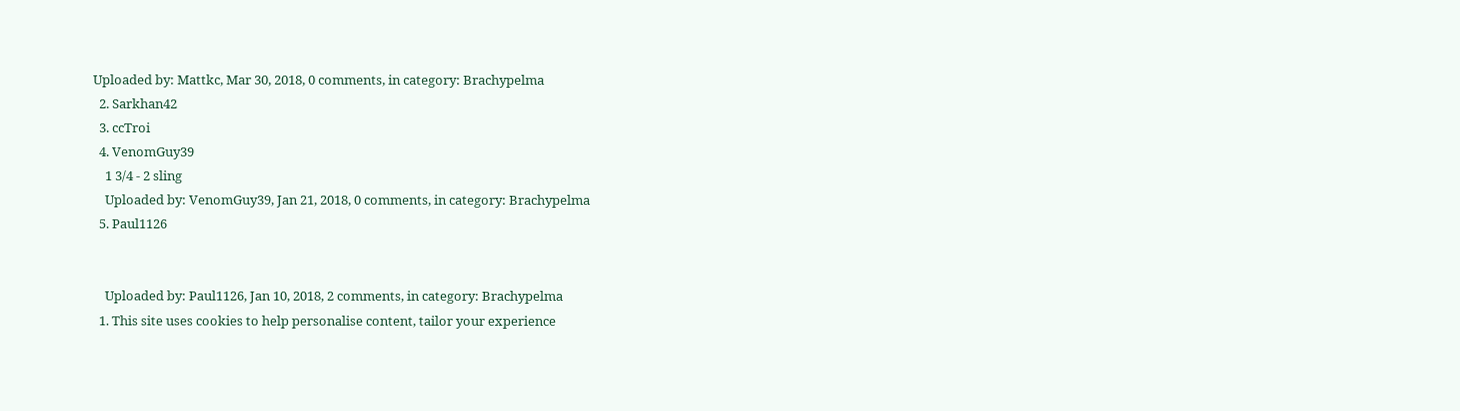Uploaded by: Mattkc, Mar 30, 2018, 0 comments, in category: Brachypelma
  2. Sarkhan42
  3. ccTroi
  4. VenomGuy39
    1 3/4 - 2 sling
    Uploaded by: VenomGuy39, Jan 21, 2018, 0 comments, in category: Brachypelma
  5. Paul1126


    Uploaded by: Paul1126, Jan 10, 2018, 2 comments, in category: Brachypelma
  1. This site uses cookies to help personalise content, tailor your experience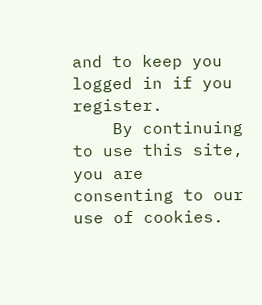and to keep you logged in if you register.
    By continuing to use this site, you are consenting to our use of cookies.